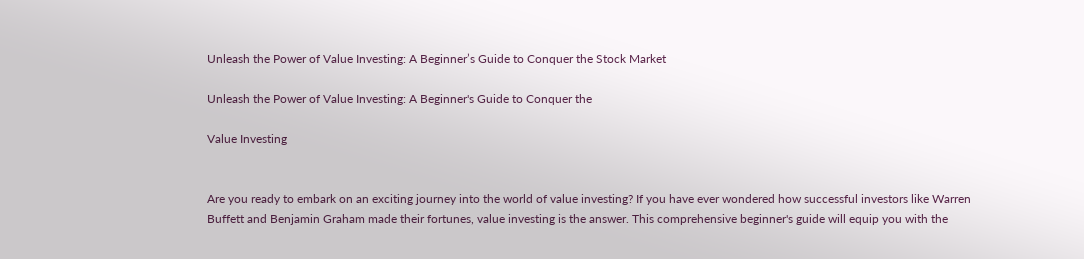Unleash the Power of Value Investing: A Beginner’s Guide to Conquer the Stock Market

Unleash the Power of Value Investing: A Beginner's Guide to Conquer the

Value Investing


Are you ready to embark on an exciting journey into the world of value investing? If you have ever wondered how successful investors like Warren Buffett and Benjamin Graham made their fortunes, value investing is the answer. This comprehensive beginner's guide will equip you with the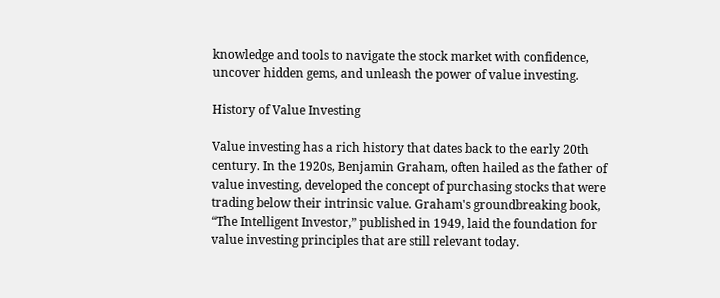knowledge and tools to navigate the stock market with confidence, uncover hidden gems, and unleash the power of value investing.

History of Value Investing

Value investing has a rich history that dates back to the early 20th century. In the 1920s, Benjamin Graham, often hailed as the father of value investing, developed the concept of purchasing stocks that were trading below their intrinsic value. Graham's groundbreaking book, “The Intelligent Investor,” published in 1949, laid the foundation for value investing principles that are still relevant today.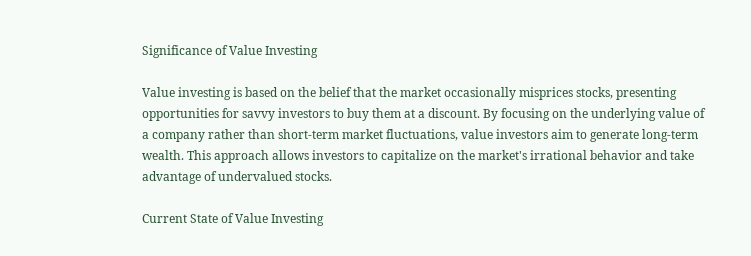Significance of Value Investing

Value investing is based on the belief that the market occasionally misprices stocks, presenting opportunities for savvy investors to buy them at a discount. By focusing on the underlying value of a company rather than short-term market fluctuations, value investors aim to generate long-term wealth. This approach allows investors to capitalize on the market's irrational behavior and take advantage of undervalued stocks.

Current State of Value Investing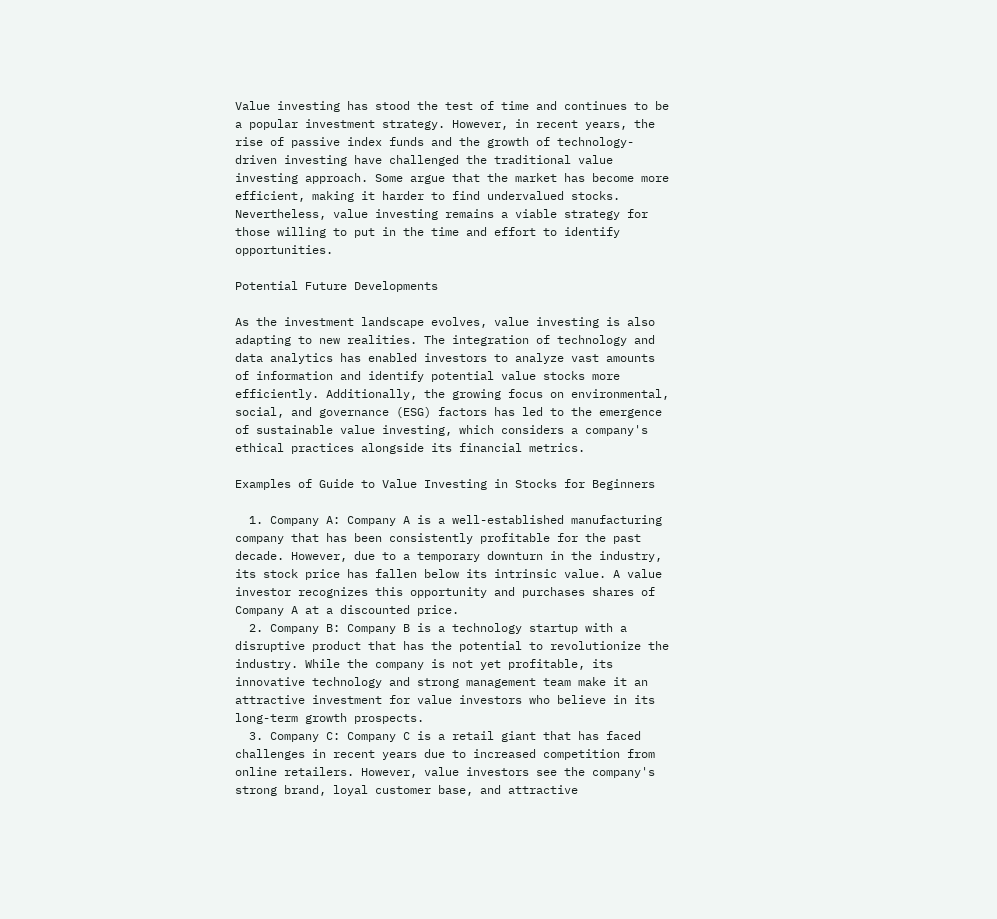Value investing has stood the test of time and continues to be a popular investment strategy. However, in recent years, the rise of passive index funds and the growth of technology-driven investing have challenged the traditional value investing approach. Some argue that the market has become more efficient, making it harder to find undervalued stocks. Nevertheless, value investing remains a viable strategy for those willing to put in the time and effort to identify opportunities.

Potential Future Developments

As the investment landscape evolves, value investing is also adapting to new realities. The integration of technology and data analytics has enabled investors to analyze vast amounts of information and identify potential value stocks more efficiently. Additionally, the growing focus on environmental, social, and governance (ESG) factors has led to the emergence of sustainable value investing, which considers a company's ethical practices alongside its financial metrics.

Examples of Guide to Value Investing in Stocks for Beginners

  1. Company A: Company A is a well-established manufacturing company that has been consistently profitable for the past decade. However, due to a temporary downturn in the industry, its stock price has fallen below its intrinsic value. A value investor recognizes this opportunity and purchases shares of Company A at a discounted price.
  2. Company B: Company B is a technology startup with a disruptive product that has the potential to revolutionize the industry. While the company is not yet profitable, its innovative technology and strong management team make it an attractive investment for value investors who believe in its long-term growth prospects.
  3. Company C: Company C is a retail giant that has faced challenges in recent years due to increased competition from online retailers. However, value investors see the company's strong brand, loyal customer base, and attractive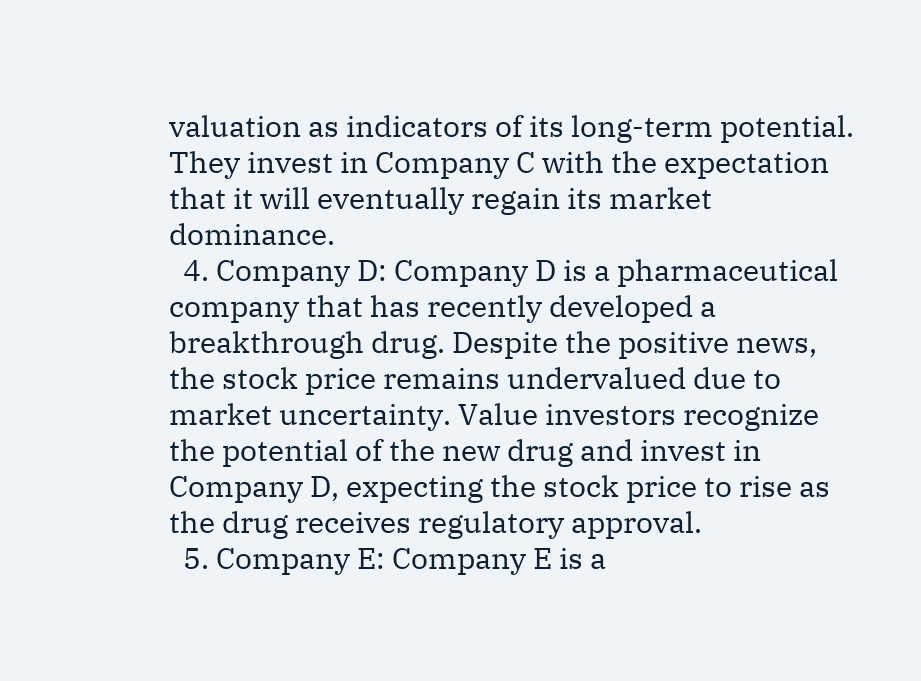valuation as indicators of its long-term potential. They invest in Company C with the expectation that it will eventually regain its market dominance.
  4. Company D: Company D is a pharmaceutical company that has recently developed a breakthrough drug. Despite the positive news, the stock price remains undervalued due to market uncertainty. Value investors recognize the potential of the new drug and invest in Company D, expecting the stock price to rise as the drug receives regulatory approval.
  5. Company E: Company E is a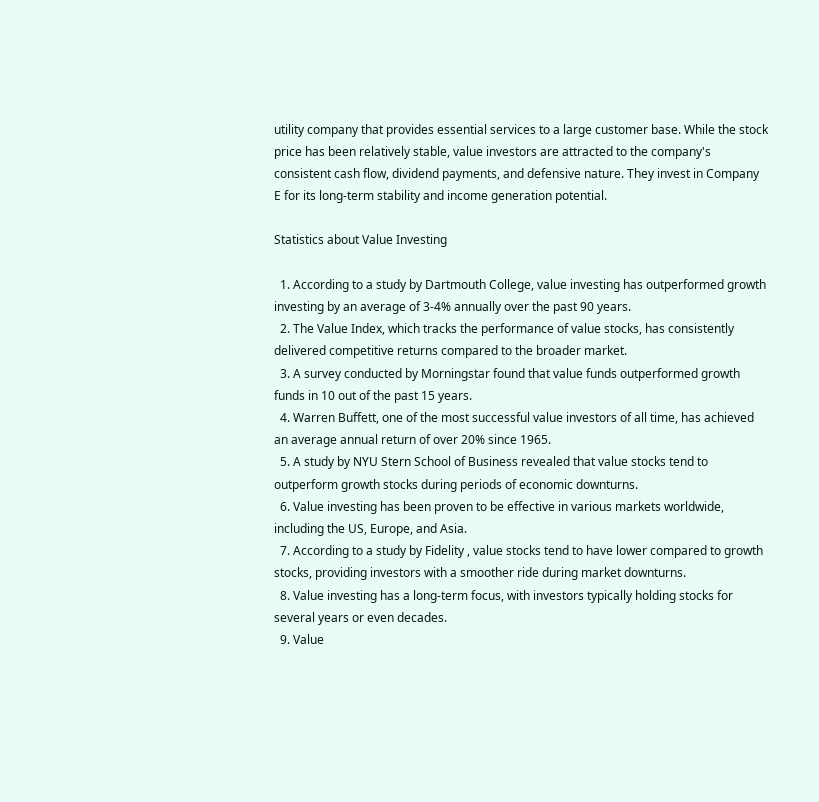utility company that provides essential services to a large customer base. While the stock price has been relatively stable, value investors are attracted to the company's consistent cash flow, dividend payments, and defensive nature. They invest in Company E for its long-term stability and income generation potential.

Statistics about Value Investing

  1. According to a study by Dartmouth College, value investing has outperformed growth investing by an average of 3-4% annually over the past 90 years.
  2. The Value Index, which tracks the performance of value stocks, has consistently delivered competitive returns compared to the broader market.
  3. A survey conducted by Morningstar found that value funds outperformed growth funds in 10 out of the past 15 years.
  4. Warren Buffett, one of the most successful value investors of all time, has achieved an average annual return of over 20% since 1965.
  5. A study by NYU Stern School of Business revealed that value stocks tend to outperform growth stocks during periods of economic downturns.
  6. Value investing has been proven to be effective in various markets worldwide, including the US, Europe, and Asia.
  7. According to a study by Fidelity , value stocks tend to have lower compared to growth stocks, providing investors with a smoother ride during market downturns.
  8. Value investing has a long-term focus, with investors typically holding stocks for several years or even decades.
  9. Value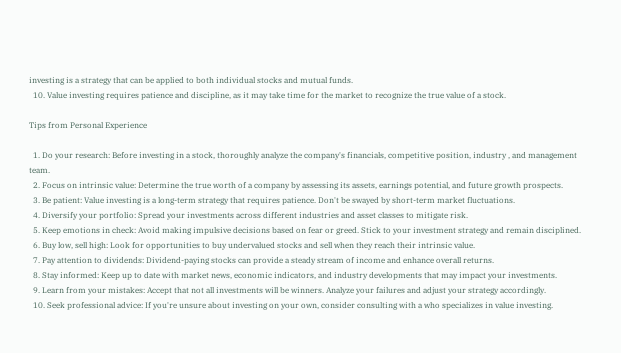investing is a strategy that can be applied to both individual stocks and mutual funds.
  10. Value investing requires patience and discipline, as it may take time for the market to recognize the true value of a stock.

Tips from Personal Experience

  1. Do your research: Before investing in a stock, thoroughly analyze the company's financials, competitive position, industry , and management team.
  2. Focus on intrinsic value: Determine the true worth of a company by assessing its assets, earnings potential, and future growth prospects.
  3. Be patient: Value investing is a long-term strategy that requires patience. Don't be swayed by short-term market fluctuations.
  4. Diversify your portfolio: Spread your investments across different industries and asset classes to mitigate risk.
  5. Keep emotions in check: Avoid making impulsive decisions based on fear or greed. Stick to your investment strategy and remain disciplined.
  6. Buy low, sell high: Look for opportunities to buy undervalued stocks and sell when they reach their intrinsic value.
  7. Pay attention to dividends: Dividend-paying stocks can provide a steady stream of income and enhance overall returns.
  8. Stay informed: Keep up to date with market news, economic indicators, and industry developments that may impact your investments.
  9. Learn from your mistakes: Accept that not all investments will be winners. Analyze your failures and adjust your strategy accordingly.
  10. Seek professional advice: If you're unsure about investing on your own, consider consulting with a who specializes in value investing.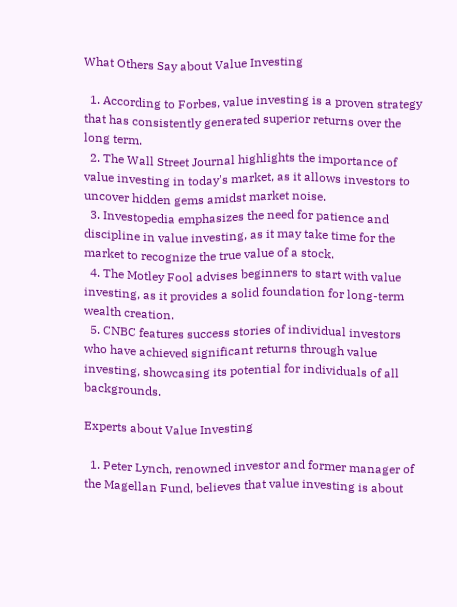What Others Say about Value Investing

  1. According to Forbes, value investing is a proven strategy that has consistently generated superior returns over the long term.
  2. The Wall Street Journal highlights the importance of value investing in today's market, as it allows investors to uncover hidden gems amidst market noise.
  3. Investopedia emphasizes the need for patience and discipline in value investing, as it may take time for the market to recognize the true value of a stock.
  4. The Motley Fool advises beginners to start with value investing, as it provides a solid foundation for long-term wealth creation.
  5. CNBC features success stories of individual investors who have achieved significant returns through value investing, showcasing its potential for individuals of all backgrounds.

Experts about Value Investing

  1. Peter Lynch, renowned investor and former manager of the Magellan Fund, believes that value investing is about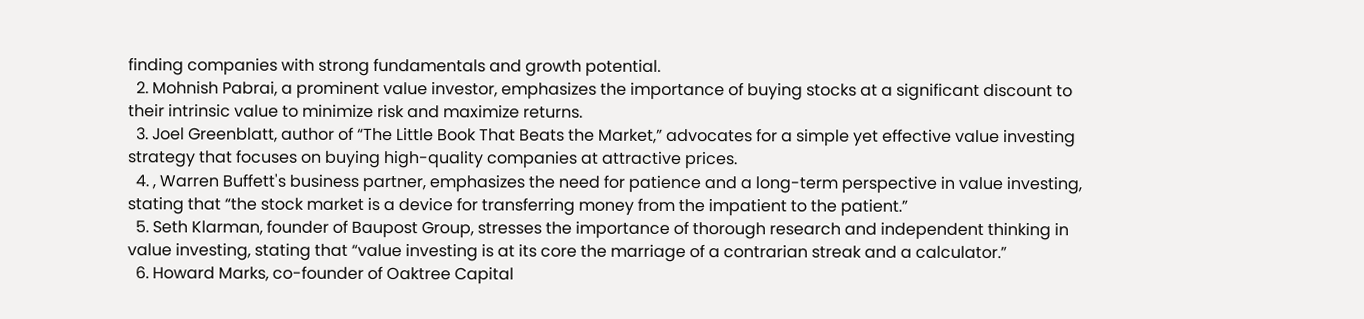finding companies with strong fundamentals and growth potential.
  2. Mohnish Pabrai, a prominent value investor, emphasizes the importance of buying stocks at a significant discount to their intrinsic value to minimize risk and maximize returns.
  3. Joel Greenblatt, author of “The Little Book That Beats the Market,” advocates for a simple yet effective value investing strategy that focuses on buying high-quality companies at attractive prices.
  4. , Warren Buffett's business partner, emphasizes the need for patience and a long-term perspective in value investing, stating that “the stock market is a device for transferring money from the impatient to the patient.”
  5. Seth Klarman, founder of Baupost Group, stresses the importance of thorough research and independent thinking in value investing, stating that “value investing is at its core the marriage of a contrarian streak and a calculator.”
  6. Howard Marks, co-founder of Oaktree Capital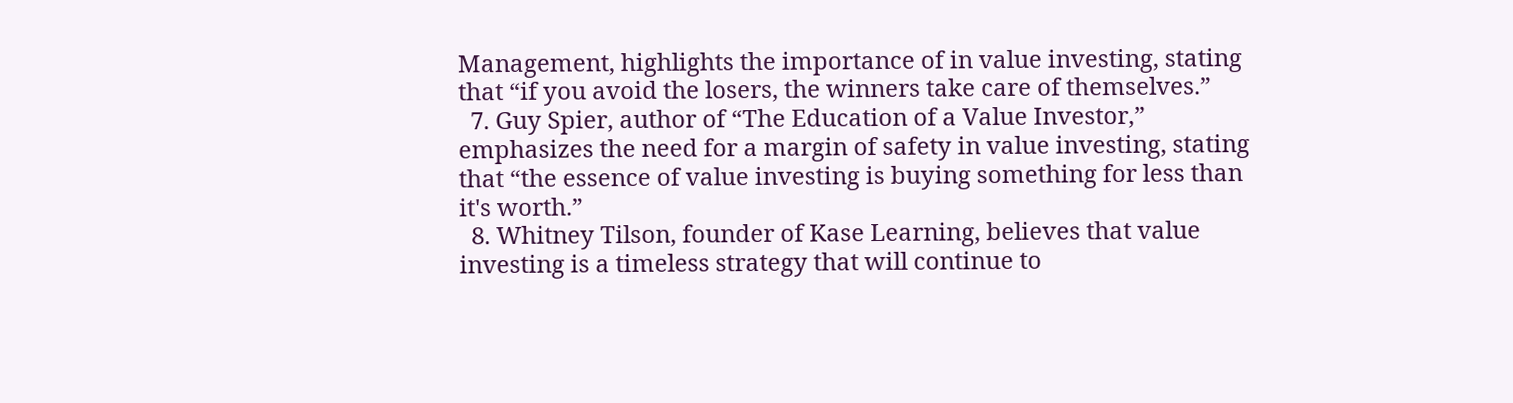Management, highlights the importance of in value investing, stating that “if you avoid the losers, the winners take care of themselves.”
  7. Guy Spier, author of “The Education of a Value Investor,” emphasizes the need for a margin of safety in value investing, stating that “the essence of value investing is buying something for less than it's worth.”
  8. Whitney Tilson, founder of Kase Learning, believes that value investing is a timeless strategy that will continue to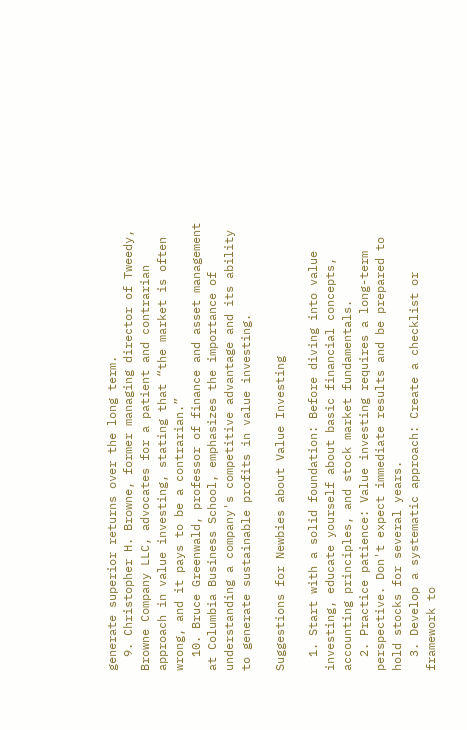generate superior returns over the long term.
  9. Christopher H. Browne, former managing director of Tweedy, Browne Company LLC, advocates for a patient and contrarian approach in value investing, stating that “the market is often wrong, and it pays to be a contrarian.”
  10. Bruce Greenwald, professor of finance and asset management at Columbia Business School, emphasizes the importance of understanding a company's competitive advantage and its ability to generate sustainable profits in value investing.

Suggestions for Newbies about Value Investing

  1. Start with a solid foundation: Before diving into value investing, educate yourself about basic financial concepts, accounting principles, and stock market fundamentals.
  2. Practice patience: Value investing requires a long-term perspective. Don't expect immediate results and be prepared to hold stocks for several years.
  3. Develop a systematic approach: Create a checklist or framework to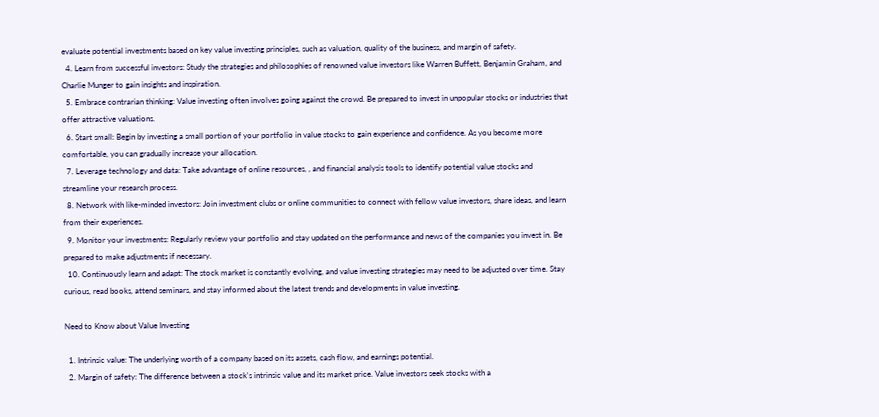evaluate potential investments based on key value investing principles, such as valuation, quality of the business, and margin of safety.
  4. Learn from successful investors: Study the strategies and philosophies of renowned value investors like Warren Buffett, Benjamin Graham, and Charlie Munger to gain insights and inspiration.
  5. Embrace contrarian thinking: Value investing often involves going against the crowd. Be prepared to invest in unpopular stocks or industries that offer attractive valuations.
  6. Start small: Begin by investing a small portion of your portfolio in value stocks to gain experience and confidence. As you become more comfortable, you can gradually increase your allocation.
  7. Leverage technology and data: Take advantage of online resources, , and financial analysis tools to identify potential value stocks and streamline your research process.
  8. Network with like-minded investors: Join investment clubs or online communities to connect with fellow value investors, share ideas, and learn from their experiences.
  9. Monitor your investments: Regularly review your portfolio and stay updated on the performance and news of the companies you invest in. Be prepared to make adjustments if necessary.
  10. Continuously learn and adapt: The stock market is constantly evolving, and value investing strategies may need to be adjusted over time. Stay curious, read books, attend seminars, and stay informed about the latest trends and developments in value investing.

Need to Know about Value Investing

  1. Intrinsic value: The underlying worth of a company based on its assets, cash flow, and earnings potential.
  2. Margin of safety: The difference between a stock's intrinsic value and its market price. Value investors seek stocks with a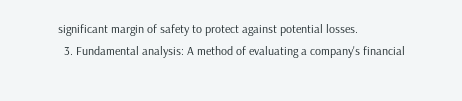significant margin of safety to protect against potential losses.
  3. Fundamental analysis: A method of evaluating a company's financial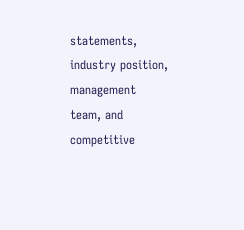statements, industry position, management team, and competitive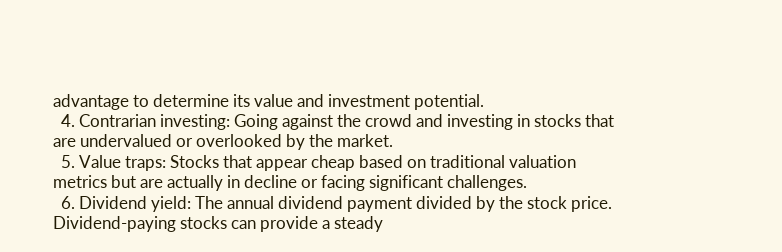advantage to determine its value and investment potential.
  4. Contrarian investing: Going against the crowd and investing in stocks that are undervalued or overlooked by the market.
  5. Value traps: Stocks that appear cheap based on traditional valuation metrics but are actually in decline or facing significant challenges.
  6. Dividend yield: The annual dividend payment divided by the stock price. Dividend-paying stocks can provide a steady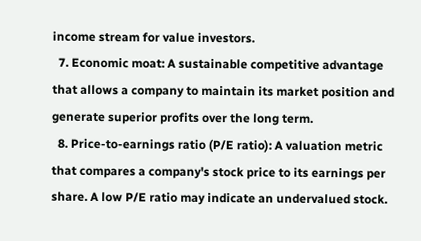income stream for value investors.
  7. Economic moat: A sustainable competitive advantage that allows a company to maintain its market position and generate superior profits over the long term.
  8. Price-to-earnings ratio (P/E ratio): A valuation metric that compares a company's stock price to its earnings per share. A low P/E ratio may indicate an undervalued stock.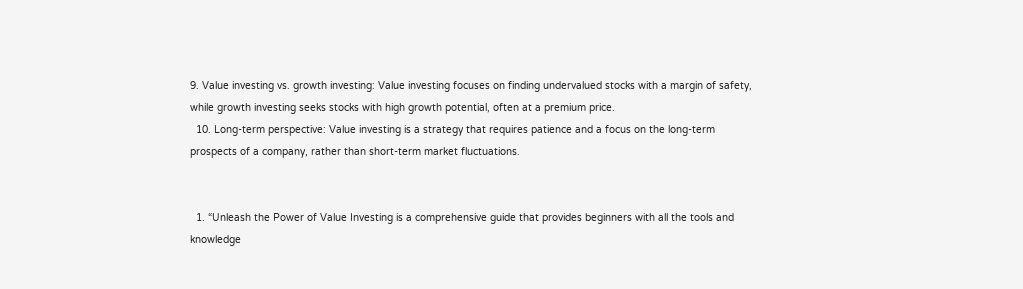9. Value investing vs. growth investing: Value investing focuses on finding undervalued stocks with a margin of safety, while growth investing seeks stocks with high growth potential, often at a premium price.
  10. Long-term perspective: Value investing is a strategy that requires patience and a focus on the long-term prospects of a company, rather than short-term market fluctuations.


  1. “Unleash the Power of Value Investing is a comprehensive guide that provides beginners with all the tools and knowledge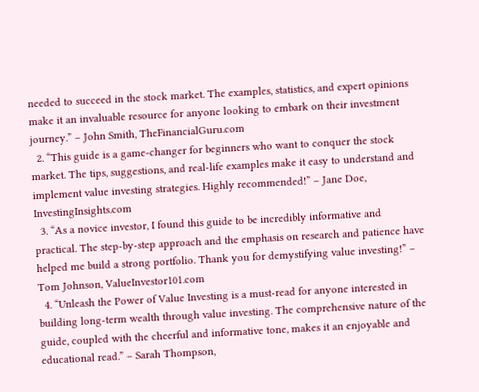needed to succeed in the stock market. The examples, statistics, and expert opinions make it an invaluable resource for anyone looking to embark on their investment journey.” – John Smith, TheFinancialGuru.com
  2. “This guide is a game-changer for beginners who want to conquer the stock market. The tips, suggestions, and real-life examples make it easy to understand and implement value investing strategies. Highly recommended!” – Jane Doe, InvestingInsights.com
  3. “As a novice investor, I found this guide to be incredibly informative and practical. The step-by-step approach and the emphasis on research and patience have helped me build a strong portfolio. Thank you for demystifying value investing!” – Tom Johnson, ValueInvestor101.com
  4. “Unleash the Power of Value Investing is a must-read for anyone interested in building long-term wealth through value investing. The comprehensive nature of the guide, coupled with the cheerful and informative tone, makes it an enjoyable and educational read.” – Sarah Thompson,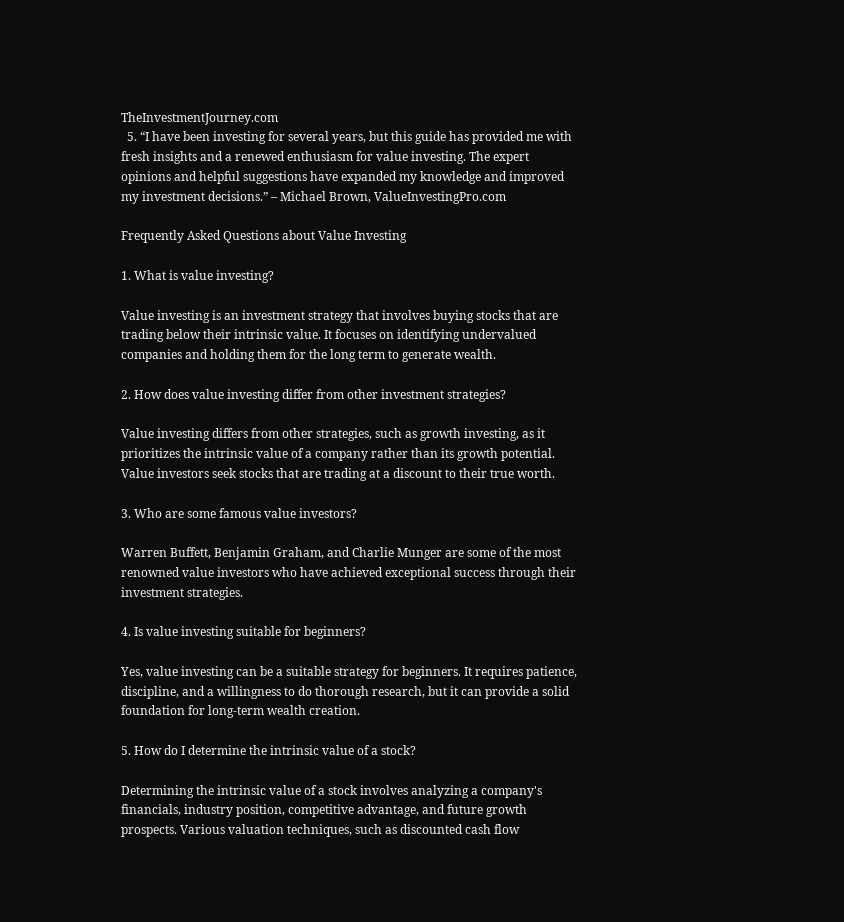TheInvestmentJourney.com
  5. “I have been investing for several years, but this guide has provided me with fresh insights and a renewed enthusiasm for value investing. The expert opinions and helpful suggestions have expanded my knowledge and improved my investment decisions.” – Michael Brown, ValueInvestingPro.com

Frequently Asked Questions about Value Investing

1. What is value investing?

Value investing is an investment strategy that involves buying stocks that are trading below their intrinsic value. It focuses on identifying undervalued companies and holding them for the long term to generate wealth.

2. How does value investing differ from other investment strategies?

Value investing differs from other strategies, such as growth investing, as it prioritizes the intrinsic value of a company rather than its growth potential. Value investors seek stocks that are trading at a discount to their true worth.

3. Who are some famous value investors?

Warren Buffett, Benjamin Graham, and Charlie Munger are some of the most renowned value investors who have achieved exceptional success through their investment strategies.

4. Is value investing suitable for beginners?

Yes, value investing can be a suitable strategy for beginners. It requires patience, discipline, and a willingness to do thorough research, but it can provide a solid foundation for long-term wealth creation.

5. How do I determine the intrinsic value of a stock?

Determining the intrinsic value of a stock involves analyzing a company's financials, industry position, competitive advantage, and future growth prospects. Various valuation techniques, such as discounted cash flow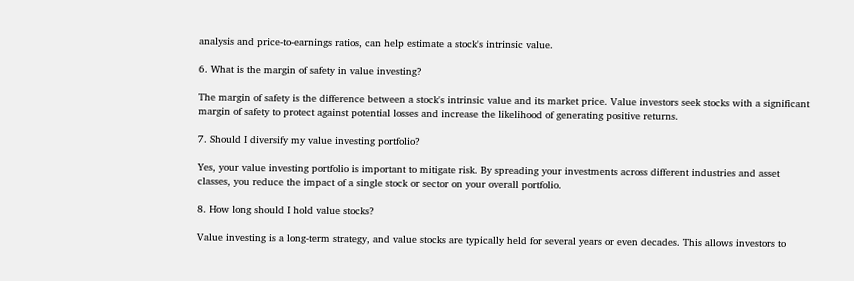analysis and price-to-earnings ratios, can help estimate a stock's intrinsic value.

6. What is the margin of safety in value investing?

The margin of safety is the difference between a stock's intrinsic value and its market price. Value investors seek stocks with a significant margin of safety to protect against potential losses and increase the likelihood of generating positive returns.

7. Should I diversify my value investing portfolio?

Yes, your value investing portfolio is important to mitigate risk. By spreading your investments across different industries and asset classes, you reduce the impact of a single stock or sector on your overall portfolio.

8. How long should I hold value stocks?

Value investing is a long-term strategy, and value stocks are typically held for several years or even decades. This allows investors to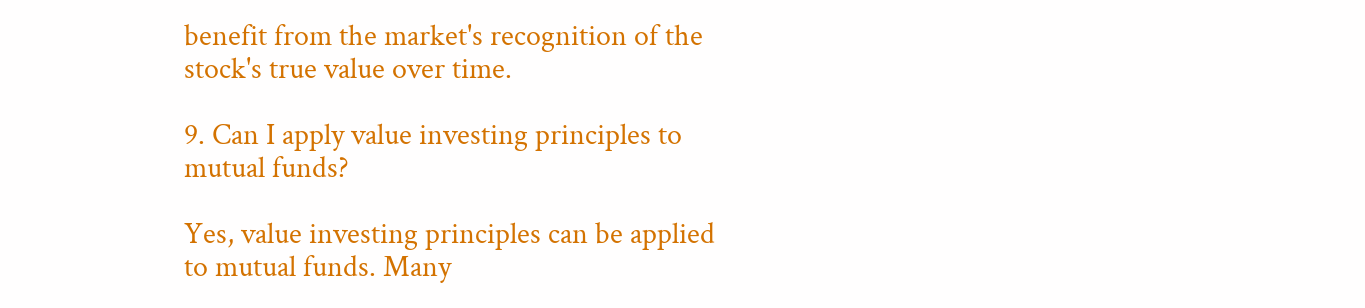benefit from the market's recognition of the stock's true value over time.

9. Can I apply value investing principles to mutual funds?

Yes, value investing principles can be applied to mutual funds. Many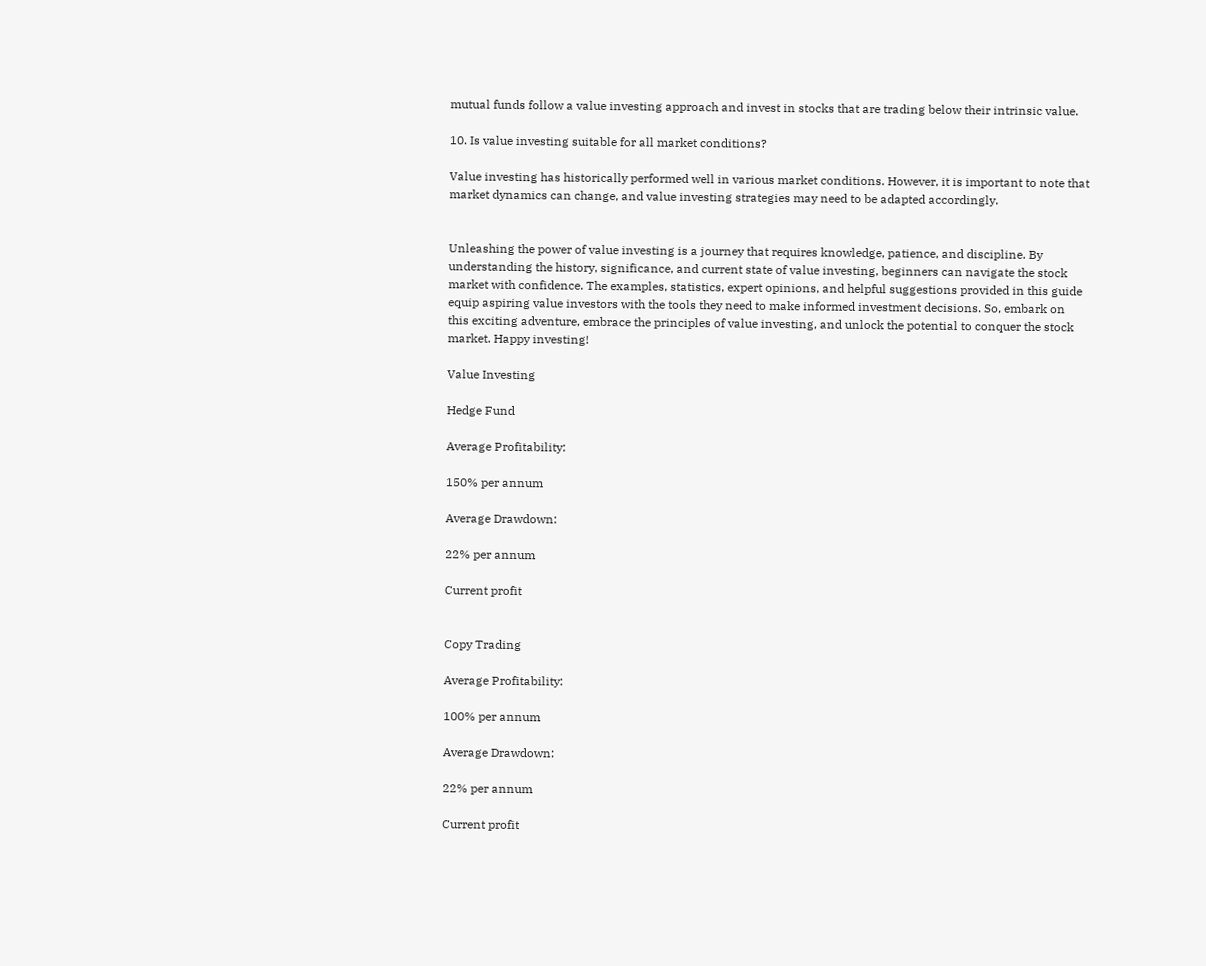mutual funds follow a value investing approach and invest in stocks that are trading below their intrinsic value.

10. Is value investing suitable for all market conditions?

Value investing has historically performed well in various market conditions. However, it is important to note that market dynamics can change, and value investing strategies may need to be adapted accordingly.


Unleashing the power of value investing is a journey that requires knowledge, patience, and discipline. By understanding the history, significance, and current state of value investing, beginners can navigate the stock market with confidence. The examples, statistics, expert opinions, and helpful suggestions provided in this guide equip aspiring value investors with the tools they need to make informed investment decisions. So, embark on this exciting adventure, embrace the principles of value investing, and unlock the potential to conquer the stock market. Happy investing!

Value Investing

Hedge Fund

Average Profitability:

150% per annum

Average Drawdown:

22% per annum

Current profit


Copy Trading

Average Profitability:

100% per annum

Average Drawdown:

22% per annum

Current profit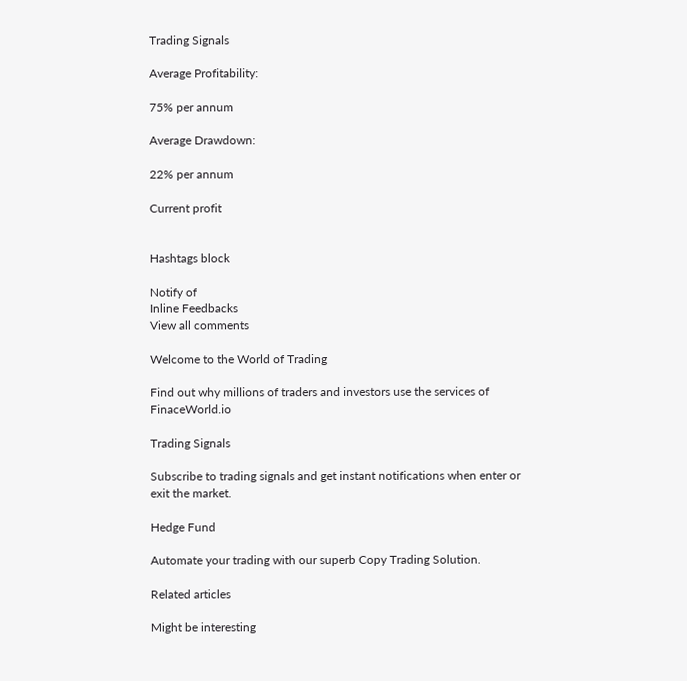Trading Signals

Average Profitability:

75% per annum

Average Drawdown:

22% per annum

Current profit


Hashtags block

Notify of
Inline Feedbacks
View all comments

Welcome to the World of Trading

Find out why millions of traders and investors use the services of FinaceWorld.io

Trading Signals

Subscribe to trading signals and get instant notifications when enter or exit the market.

Hedge Fund

Automate your trading with our superb Copy Trading Solution.

Related articles

Might be interesting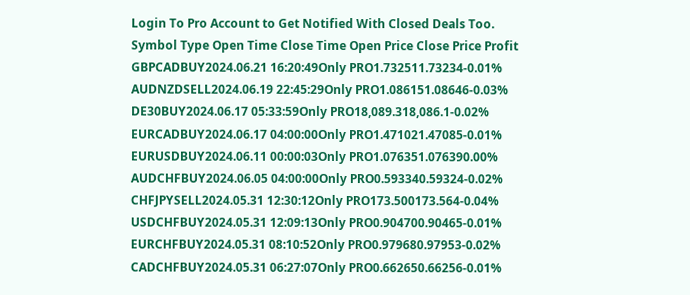Login To Pro Account to Get Notified With Closed Deals Too.
Symbol Type Open Time Close Time Open Price Close Price Profit
GBPCADBUY2024.06.21 16:20:49Only PRO1.732511.73234-0.01%
AUDNZDSELL2024.06.19 22:45:29Only PRO1.086151.08646-0.03%
DE30BUY2024.06.17 05:33:59Only PRO18,089.318,086.1-0.02%
EURCADBUY2024.06.17 04:00:00Only PRO1.471021.47085-0.01%
EURUSDBUY2024.06.11 00:00:03Only PRO1.076351.076390.00%
AUDCHFBUY2024.06.05 04:00:00Only PRO0.593340.59324-0.02%
CHFJPYSELL2024.05.31 12:30:12Only PRO173.500173.564-0.04%
USDCHFBUY2024.05.31 12:09:13Only PRO0.904700.90465-0.01%
EURCHFBUY2024.05.31 08:10:52Only PRO0.979680.97953-0.02%
CADCHFBUY2024.05.31 06:27:07Only PRO0.662650.66256-0.01%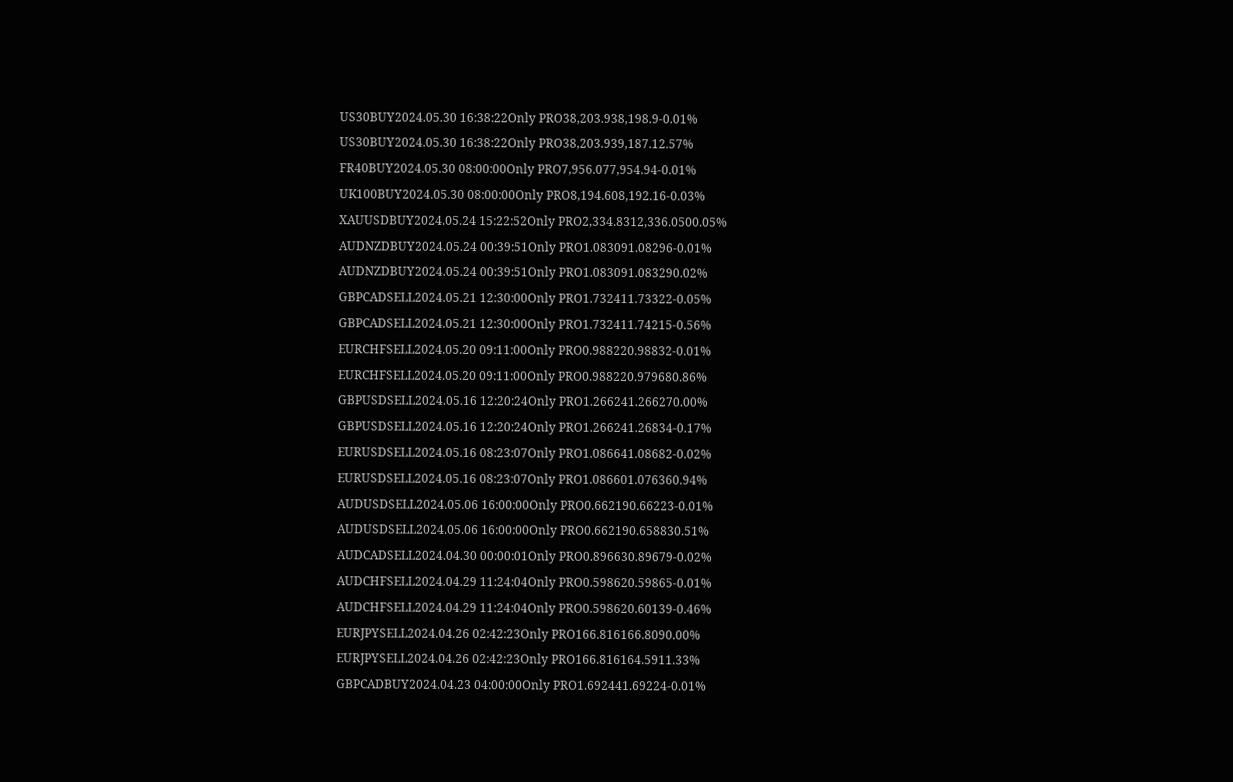US30BUY2024.05.30 16:38:22Only PRO38,203.938,198.9-0.01%
US30BUY2024.05.30 16:38:22Only PRO38,203.939,187.12.57%
FR40BUY2024.05.30 08:00:00Only PRO7,956.077,954.94-0.01%
UK100BUY2024.05.30 08:00:00Only PRO8,194.608,192.16-0.03%
XAUUSDBUY2024.05.24 15:22:52Only PRO2,334.8312,336.0500.05%
AUDNZDBUY2024.05.24 00:39:51Only PRO1.083091.08296-0.01%
AUDNZDBUY2024.05.24 00:39:51Only PRO1.083091.083290.02%
GBPCADSELL2024.05.21 12:30:00Only PRO1.732411.73322-0.05%
GBPCADSELL2024.05.21 12:30:00Only PRO1.732411.74215-0.56%
EURCHFSELL2024.05.20 09:11:00Only PRO0.988220.98832-0.01%
EURCHFSELL2024.05.20 09:11:00Only PRO0.988220.979680.86%
GBPUSDSELL2024.05.16 12:20:24Only PRO1.266241.266270.00%
GBPUSDSELL2024.05.16 12:20:24Only PRO1.266241.26834-0.17%
EURUSDSELL2024.05.16 08:23:07Only PRO1.086641.08682-0.02%
EURUSDSELL2024.05.16 08:23:07Only PRO1.086601.076360.94%
AUDUSDSELL2024.05.06 16:00:00Only PRO0.662190.66223-0.01%
AUDUSDSELL2024.05.06 16:00:00Only PRO0.662190.658830.51%
AUDCADSELL2024.04.30 00:00:01Only PRO0.896630.89679-0.02%
AUDCHFSELL2024.04.29 11:24:04Only PRO0.598620.59865-0.01%
AUDCHFSELL2024.04.29 11:24:04Only PRO0.598620.60139-0.46%
EURJPYSELL2024.04.26 02:42:23Only PRO166.816166.8090.00%
EURJPYSELL2024.04.26 02:42:23Only PRO166.816164.5911.33%
GBPCADBUY2024.04.23 04:00:00Only PRO1.692441.69224-0.01%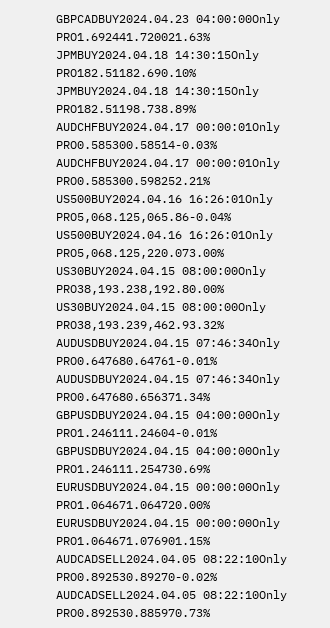GBPCADBUY2024.04.23 04:00:00Only PRO1.692441.720021.63%
JPMBUY2024.04.18 14:30:15Only PRO182.51182.690.10%
JPMBUY2024.04.18 14:30:15Only PRO182.51198.738.89%
AUDCHFBUY2024.04.17 00:00:01Only PRO0.585300.58514-0.03%
AUDCHFBUY2024.04.17 00:00:01Only PRO0.585300.598252.21%
US500BUY2024.04.16 16:26:01Only PRO5,068.125,065.86-0.04%
US500BUY2024.04.16 16:26:01Only PRO5,068.125,220.073.00%
US30BUY2024.04.15 08:00:00Only PRO38,193.238,192.80.00%
US30BUY2024.04.15 08:00:00Only PRO38,193.239,462.93.32%
AUDUSDBUY2024.04.15 07:46:34Only PRO0.647680.64761-0.01%
AUDUSDBUY2024.04.15 07:46:34Only PRO0.647680.656371.34%
GBPUSDBUY2024.04.15 04:00:00Only PRO1.246111.24604-0.01%
GBPUSDBUY2024.04.15 04:00:00Only PRO1.246111.254730.69%
EURUSDBUY2024.04.15 00:00:00Only PRO1.064671.064720.00%
EURUSDBUY2024.04.15 00:00:00Only PRO1.064671.076901.15%
AUDCADSELL2024.04.05 08:22:10Only PRO0.892530.89270-0.02%
AUDCADSELL2024.04.05 08:22:10Only PRO0.892530.885970.73%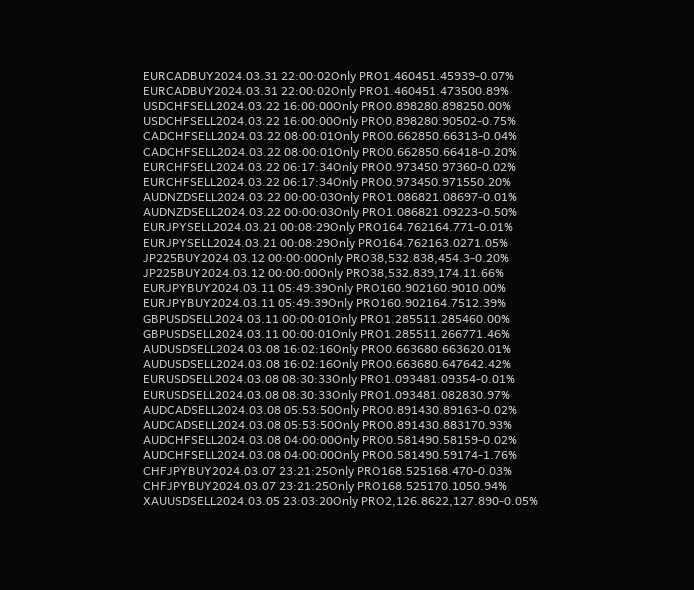EURCADBUY2024.03.31 22:00:02Only PRO1.460451.45939-0.07%
EURCADBUY2024.03.31 22:00:02Only PRO1.460451.473500.89%
USDCHFSELL2024.03.22 16:00:00Only PRO0.898280.898250.00%
USDCHFSELL2024.03.22 16:00:00Only PRO0.898280.90502-0.75%
CADCHFSELL2024.03.22 08:00:01Only PRO0.662850.66313-0.04%
CADCHFSELL2024.03.22 08:00:01Only PRO0.662850.66418-0.20%
EURCHFSELL2024.03.22 06:17:34Only PRO0.973450.97360-0.02%
EURCHFSELL2024.03.22 06:17:34Only PRO0.973450.971550.20%
AUDNZDSELL2024.03.22 00:00:03Only PRO1.086821.08697-0.01%
AUDNZDSELL2024.03.22 00:00:03Only PRO1.086821.09223-0.50%
EURJPYSELL2024.03.21 00:08:29Only PRO164.762164.771-0.01%
EURJPYSELL2024.03.21 00:08:29Only PRO164.762163.0271.05%
JP225BUY2024.03.12 00:00:00Only PRO38,532.838,454.3-0.20%
JP225BUY2024.03.12 00:00:00Only PRO38,532.839,174.11.66%
EURJPYBUY2024.03.11 05:49:39Only PRO160.902160.9010.00%
EURJPYBUY2024.03.11 05:49:39Only PRO160.902164.7512.39%
GBPUSDSELL2024.03.11 00:00:01Only PRO1.285511.285460.00%
GBPUSDSELL2024.03.11 00:00:01Only PRO1.285511.266771.46%
AUDUSDSELL2024.03.08 16:02:16Only PRO0.663680.663620.01%
AUDUSDSELL2024.03.08 16:02:16Only PRO0.663680.647642.42%
EURUSDSELL2024.03.08 08:30:33Only PRO1.093481.09354-0.01%
EURUSDSELL2024.03.08 08:30:33Only PRO1.093481.082830.97%
AUDCADSELL2024.03.08 05:53:50Only PRO0.891430.89163-0.02%
AUDCADSELL2024.03.08 05:53:50Only PRO0.891430.883170.93%
AUDCHFSELL2024.03.08 04:00:00Only PRO0.581490.58159-0.02%
AUDCHFSELL2024.03.08 04:00:00Only PRO0.581490.59174-1.76%
CHFJPYBUY2024.03.07 23:21:25Only PRO168.525168.470-0.03%
CHFJPYBUY2024.03.07 23:21:25Only PRO168.525170.1050.94%
XAUUSDSELL2024.03.05 23:03:20Only PRO2,126.8622,127.890-0.05%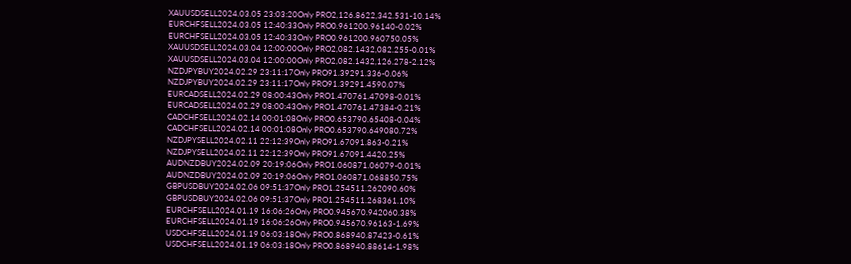XAUUSDSELL2024.03.05 23:03:20Only PRO2,126.8622,342.531-10.14%
EURCHFSELL2024.03.05 12:40:33Only PRO0.961200.96140-0.02%
EURCHFSELL2024.03.05 12:40:33Only PRO0.961200.960750.05%
XAUUSDSELL2024.03.04 12:00:00Only PRO2,082.1432,082.255-0.01%
XAUUSDSELL2024.03.04 12:00:00Only PRO2,082.1432,126.278-2.12%
NZDJPYBUY2024.02.29 23:11:17Only PRO91.39291.336-0.06%
NZDJPYBUY2024.02.29 23:11:17Only PRO91.39291.4590.07%
EURCADSELL2024.02.29 08:00:43Only PRO1.470761.47098-0.01%
EURCADSELL2024.02.29 08:00:43Only PRO1.470761.47384-0.21%
CADCHFSELL2024.02.14 00:01:08Only PRO0.653790.65408-0.04%
CADCHFSELL2024.02.14 00:01:08Only PRO0.653790.649080.72%
NZDJPYSELL2024.02.11 22:12:39Only PRO91.67091.863-0.21%
NZDJPYSELL2024.02.11 22:12:39Only PRO91.67091.4420.25%
AUDNZDBUY2024.02.09 20:19:06Only PRO1.060871.06079-0.01%
AUDNZDBUY2024.02.09 20:19:06Only PRO1.060871.068850.75%
GBPUSDBUY2024.02.06 09:51:37Only PRO1.254511.262090.60%
GBPUSDBUY2024.02.06 09:51:37Only PRO1.254511.268361.10%
EURCHFSELL2024.01.19 16:06:26Only PRO0.945670.942060.38%
EURCHFSELL2024.01.19 16:06:26Only PRO0.945670.96163-1.69%
USDCHFSELL2024.01.19 06:03:18Only PRO0.868940.87423-0.61%
USDCHFSELL2024.01.19 06:03:18Only PRO0.868940.88614-1.98%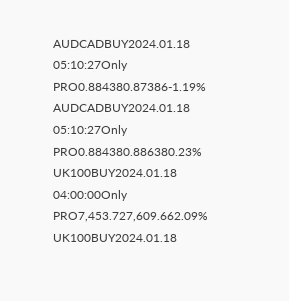AUDCADBUY2024.01.18 05:10:27Only PRO0.884380.87386-1.19%
AUDCADBUY2024.01.18 05:10:27Only PRO0.884380.886380.23%
UK100BUY2024.01.18 04:00:00Only PRO7,453.727,609.662.09%
UK100BUY2024.01.18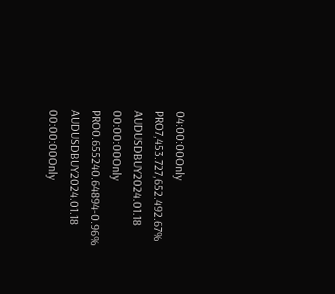04:00:00Only PRO7,453.727,652.492.67%
AUDUSDBUY2024.01.18 00:00:00Only PRO0.655240.64894-0.96%
AUDUSDBUY2024.01.18 00:00:00Only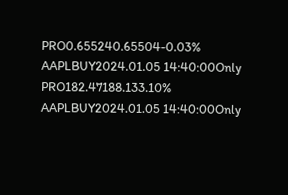PRO0.655240.65504-0.03%
AAPLBUY2024.01.05 14:40:00Only PRO182.47188.133.10%
AAPLBUY2024.01.05 14:40:00Only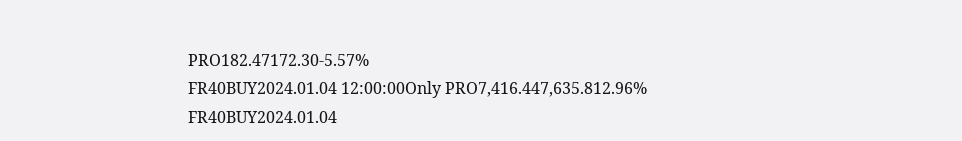PRO182.47172.30-5.57%
FR40BUY2024.01.04 12:00:00Only PRO7,416.447,635.812.96%
FR40BUY2024.01.04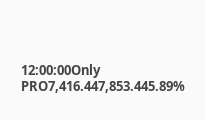12:00:00Only PRO7,416.447,853.445.89%